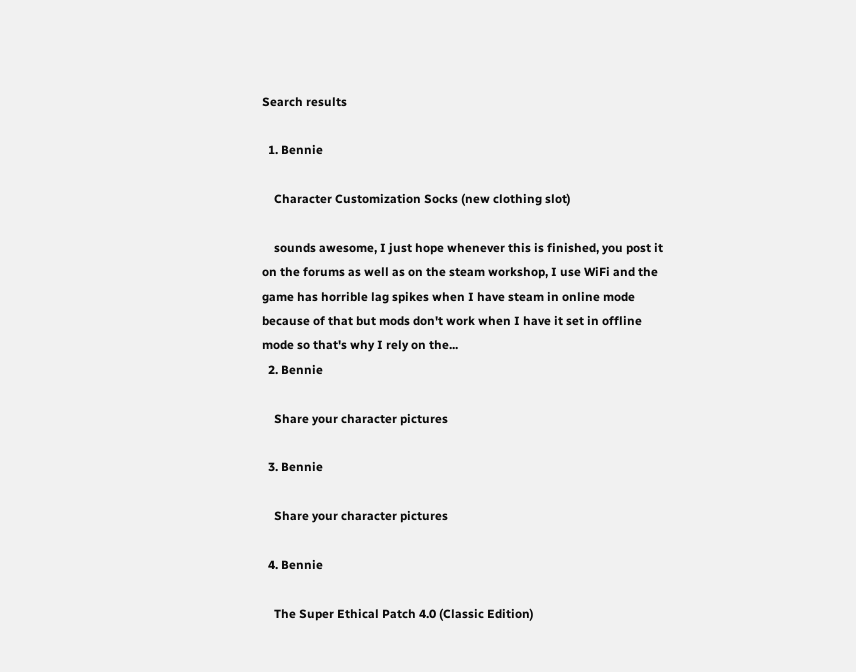Search results

  1. Bennie

    Character Customization Socks (new clothing slot)

    sounds awesome, I just hope whenever this is finished, you post it on the forums as well as on the steam workshop, I use WiFi and the game has horrible lag spikes when I have steam in online mode because of that but mods don't work when I have it set in offline mode so that's why I rely on the...
  2. Bennie

    Share your character pictures

  3. Bennie

    Share your character pictures

  4. Bennie

    The Super Ethical Patch 4.0 (Classic Edition)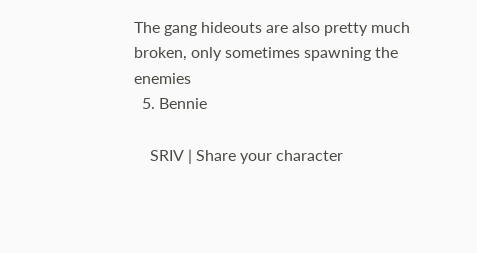The gang hideouts are also pretty much broken, only sometimes spawning the enemies
  5. Bennie

    SRIV | Share your character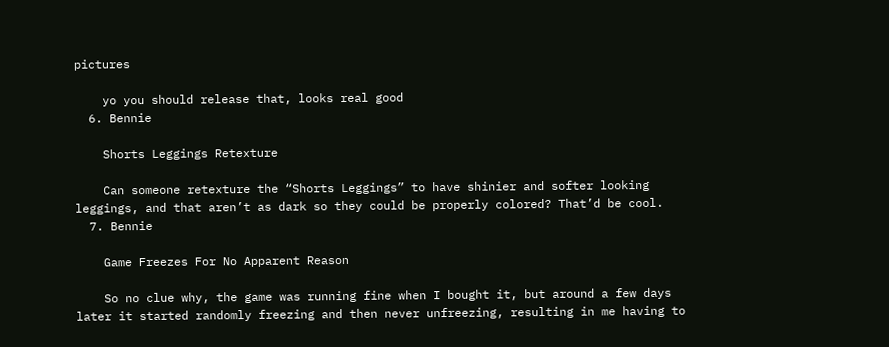pictures

    yo you should release that, looks real good
  6. Bennie

    Shorts Leggings Retexture

    Can someone retexture the “Shorts Leggings” to have shinier and softer looking leggings, and that aren’t as dark so they could be properly colored? That’d be cool.
  7. Bennie

    Game Freezes For No Apparent Reason

    So no clue why, the game was running fine when I bought it, but around a few days later it started randomly freezing and then never unfreezing, resulting in me having to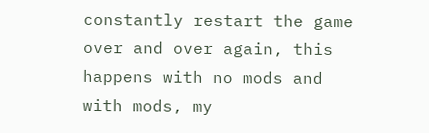constantly restart the game over and over again, this happens with no mods and with mods, my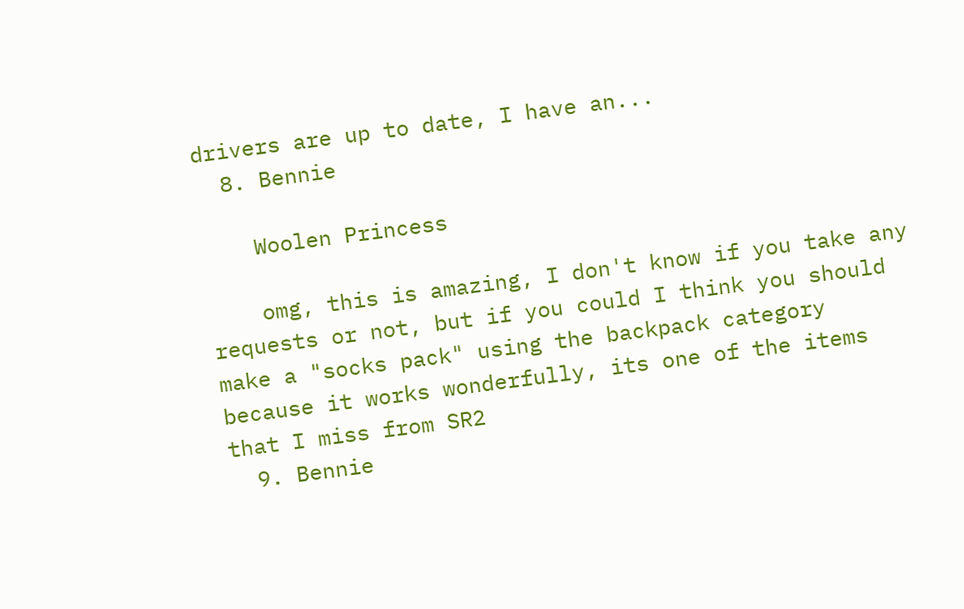drivers are up to date, I have an...
  8. Bennie

    Woolen Princess

    omg, this is amazing, I don't know if you take any requests or not, but if you could I think you should make a "socks pack" using the backpack category because it works wonderfully, its one of the items that I miss from SR2
  9. Bennie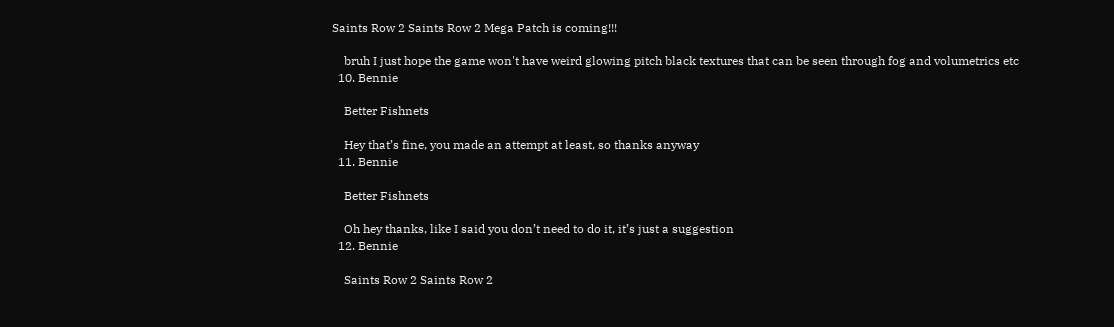Saints Row 2 Saints Row 2 Mega Patch is coming!!!

    bruh I just hope the game won't have weird glowing pitch black textures that can be seen through fog and volumetrics etc
  10. Bennie

    Better Fishnets

    Hey that’s fine, you made an attempt at least, so thanks anyway
  11. Bennie

    Better Fishnets

    Oh hey thanks, like I said you don’t need to do it, it’s just a suggestion
  12. Bennie

    Saints Row 2 Saints Row 2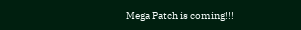Mega Patch is coming!!!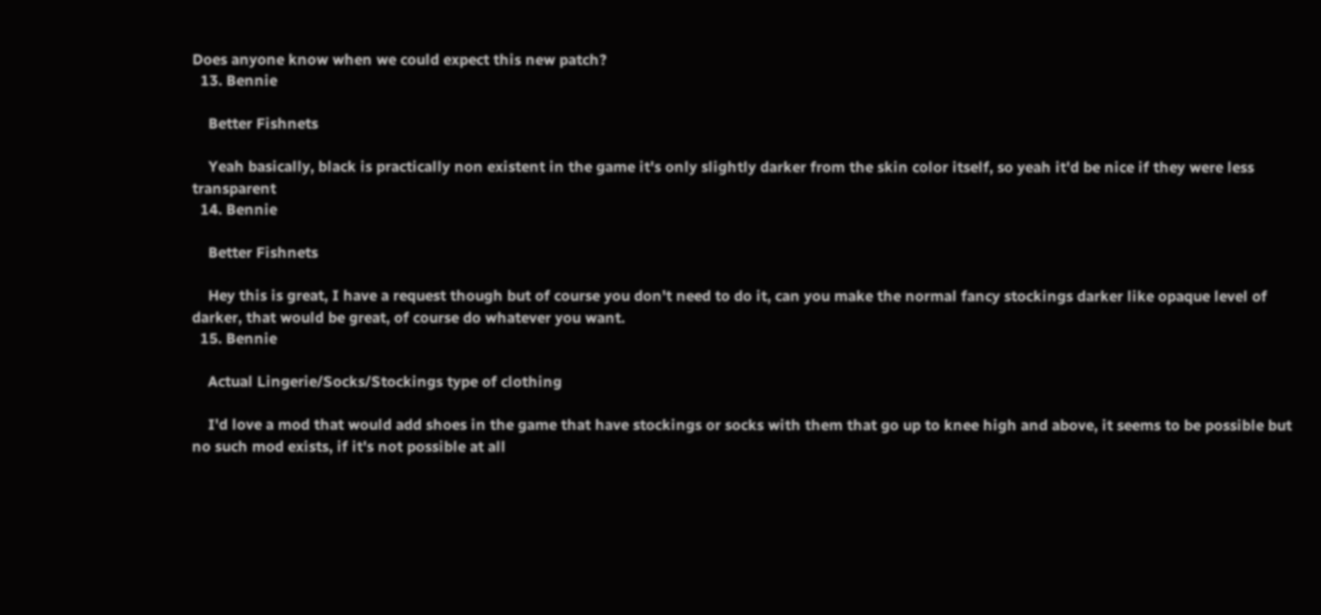Does anyone know when we could expect this new patch?
  13. Bennie

    Better Fishnets

    Yeah basically, black is practically non existent in the game it's only slightly darker from the skin color itself, so yeah it'd be nice if they were less transparent
  14. Bennie

    Better Fishnets

    Hey this is great, I have a request though but of course you don't need to do it, can you make the normal fancy stockings darker like opaque level of darker, that would be great, of course do whatever you want.
  15. Bennie

    Actual Lingerie/Socks/Stockings type of clothing

    I'd love a mod that would add shoes in the game that have stockings or socks with them that go up to knee high and above, it seems to be possible but no such mod exists, if it's not possible at all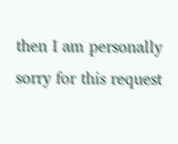then I am personally sorry for this request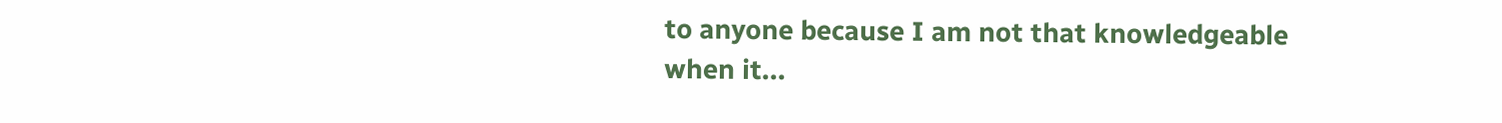to anyone because I am not that knowledgeable when it...